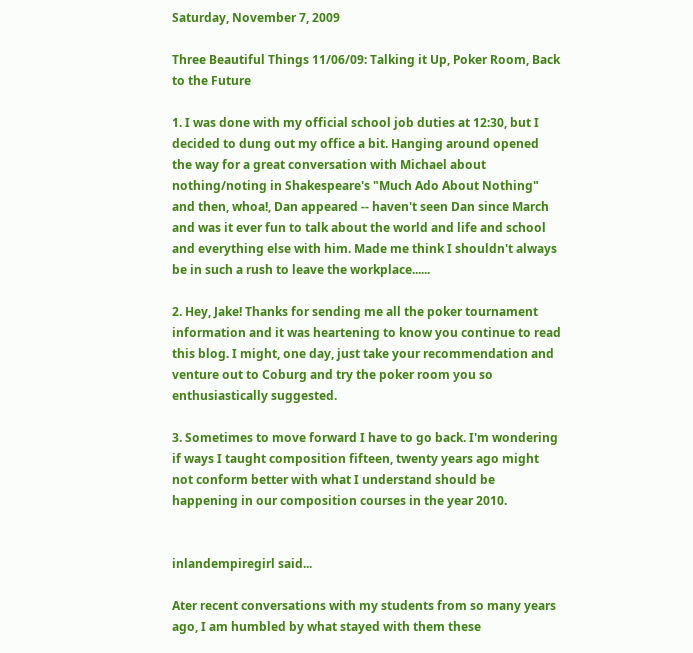Saturday, November 7, 2009

Three Beautiful Things 11/06/09: Talking it Up, Poker Room, Back to the Future

1. I was done with my official school job duties at 12:30, but I decided to dung out my office a bit. Hanging around opened the way for a great conversation with Michael about nothing/noting in Shakespeare's "Much Ado About Nothing" and then, whoa!, Dan appeared -- haven't seen Dan since March and was it ever fun to talk about the world and life and school and everything else with him. Made me think I shouldn't always be in such a rush to leave the workplace......

2. Hey, Jake! Thanks for sending me all the poker tournament information and it was heartening to know you continue to read this blog. I might, one day, just take your recommendation and venture out to Coburg and try the poker room you so enthusiastically suggested.

3. Sometimes to move forward I have to go back. I'm wondering if ways I taught composition fifteen, twenty years ago might not conform better with what I understand should be happening in our composition courses in the year 2010.


inlandempiregirl said...

Ater recent conversations with my students from so many years ago, I am humbled by what stayed with them these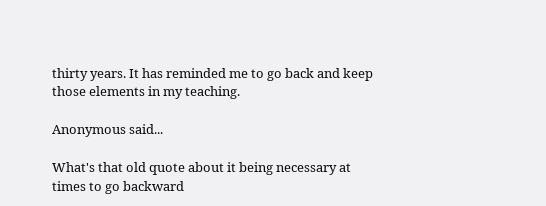thirty years. It has reminded me to go back and keep those elements in my teaching.

Anonymous said...

What's that old quote about it being necessary at times to go backward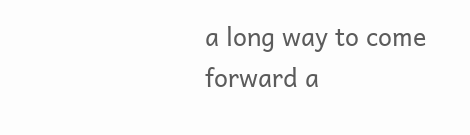a long way to come forward a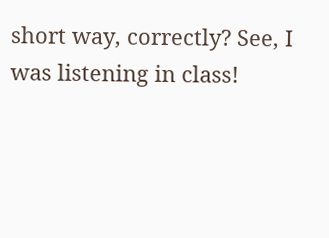short way, correctly? See, I was listening in class!